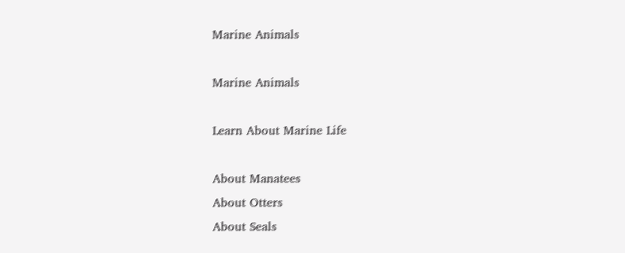Marine Animals

Marine Animals

Learn About Marine Life

About Manatees
About Otters
About Seals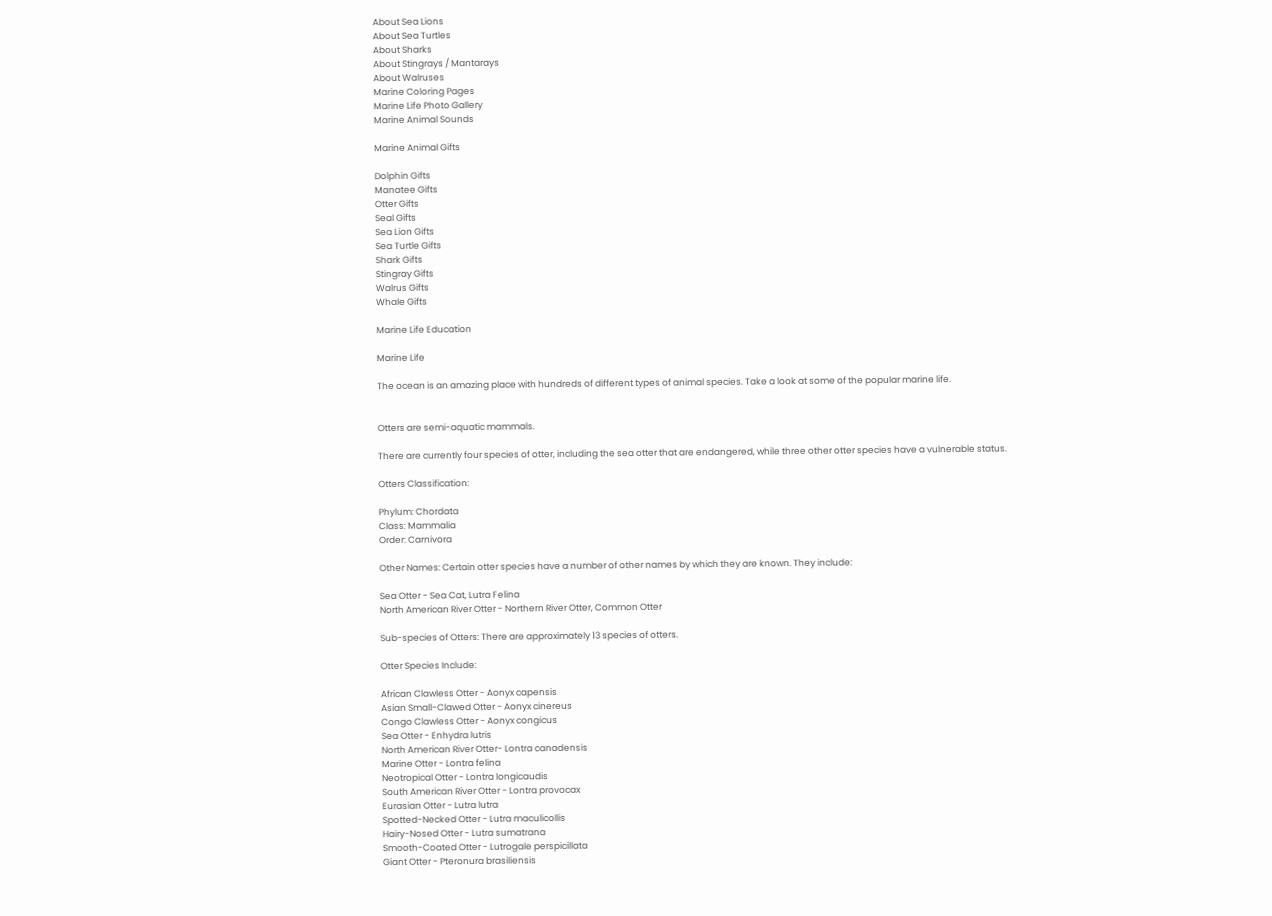About Sea Lions
About Sea Turtles
About Sharks
About Stingrays / Mantarays
About Walruses
Marine Coloring Pages
Marine Life Photo Gallery
Marine Animal Sounds

Marine Animal Gifts

Dolphin Gifts
Manatee Gifts
Otter Gifts
Seal Gifts
Sea Lion Gifts
Sea Turtle Gifts
Shark Gifts
Stingray Gifts
Walrus Gifts
Whale Gifts

Marine Life Education

Marine Life

The ocean is an amazing place with hundreds of different types of animal species. Take a look at some of the popular marine life.


Otters are semi-aquatic mammals.

There are currently four species of otter, including the sea otter that are endangered, while three other otter species have a vulnerable status.

Otters Classification:

Phylum: Chordata
Class: Mammalia
Order: Carnivora

Other Names: Certain otter species have a number of other names by which they are known. They include:

Sea Otter - Sea Cat, Lutra Felina
North American River Otter - Northern River Otter, Common Otter

Sub-species of Otters: There are approximately 13 species of otters.

Otter Species Include:

African Clawless Otter - Aonyx capensis
Asian Small-Clawed Otter - Aonyx cinereus
Congo Clawless Otter - Aonyx congicus
Sea Otter - Enhydra lutris
North American River Otter- Lontra canadensis
Marine Otter - Lontra felina
Neotropical Otter - Lontra longicaudis
South American River Otter - Lontra provocax
Eurasian Otter - Lutra lutra
Spotted-Necked Otter - Lutra maculicollis
Hairy-Nosed Otter - Lutra sumatrana
Smooth-Coated Otter - Lutrogale perspicillata
Giant Otter - Pteronura brasiliensis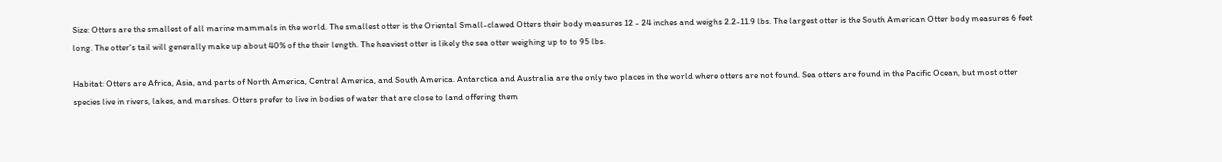Size: Otters are the smallest of all marine mammals in the world. The smallest otter is the Oriental Small-clawed Otters their body measures 12 - 24 inches and weighs 2.2-11.9 lbs. The largest otter is the South American Otter body measures 6 feet long. The otter's tail will generally make up about 40% of the their length. The heaviest otter is likely the sea otter weighing up to to 95 lbs.

Habitat: Otters are Africa, Asia, and parts of North America, Central America, and South America. Antarctica and Australia are the only two places in the world where otters are not found. Sea otters are found in the Pacific Ocean, but most otter species live in rivers, lakes, and marshes. Otters prefer to live in bodies of water that are close to land offering them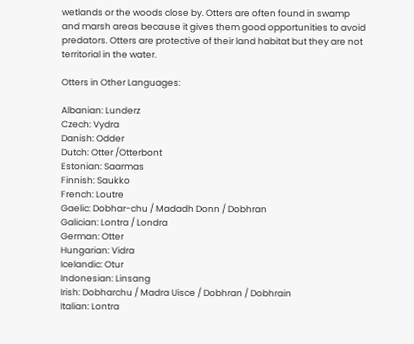wetlands or the woods close by. Otters are often found in swamp and marsh areas because it gives them good opportunities to avoid predators. Otters are protective of their land habitat but they are not territorial in the water.

Otters in Other Languages:

Albanian: Lunderz
Czech: Vydra
Danish: Odder
Dutch: Otter /Otterbont
Estonian: Saarmas
Finnish: Saukko
French: Loutre
Gaelic: Dobhar-chu / Madadh Donn / Dobhran
Galician: Lontra / Londra
German: Otter
Hungarian: Vidra
Icelandic: Otur
Indonesian: Linsang
Irish: Dobharchu / Madra Uisce / Dobhran / Dobhrain
Italian: Lontra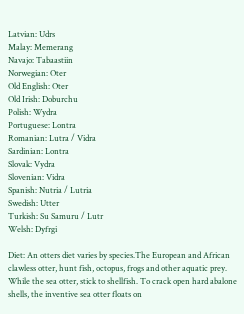Latvian: Udrs
Malay: Memerang
Navajo: Tabaastiin
Norwegian: Oter
Old English: Oter
Old Irish: Doburchu
Polish: Wydra
Portuguese: Lontra
Romanian: Lutra / Vidra
Sardinian: Lontra
Slovak: Vydra
Slovenian: Vidra
Spanish: Nutria / Lutria
Swedish: Utter
Turkish: Su Samuru / Lutr
Welsh: Dyfrgi

Diet: An otters diet varies by species.The European and African clawless otter, hunt fish, octopus, frogs and other aquatic prey. While the sea otter, stick to shellfish. To crack open hard abalone shells, the inventive sea otter floats on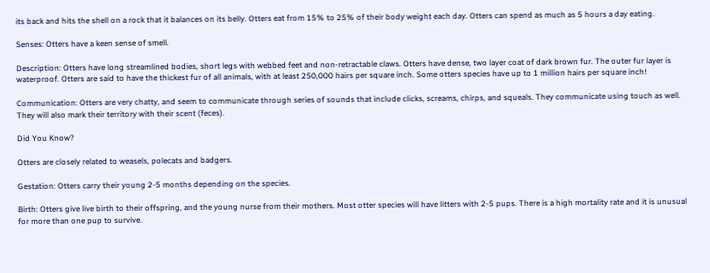its back and hits the shell on a rock that it balances on its belly. Otters eat from 15% to 25% of their body weight each day. Otters can spend as much as 5 hours a day eating.

Senses: Otters have a keen sense of smell.

Description: Otters have long streamlined bodies, short legs with webbed feet and non-retractable claws. Otters have dense, two layer coat of dark brown fur. The outer fur layer is waterproof. Otters are said to have the thickest fur of all animals, with at least 250,000 hairs per square inch. Some otters species have up to 1 million hairs per square inch!

Communication: Otters are very chatty, and seem to communicate through series of sounds that include clicks, screams, chirps, and squeals. They communicate using touch as well. They will also mark their territory with their scent (feces).

Did You Know?

Otters are closely related to weasels, polecats and badgers.

Gestation: Otters carry their young 2-5 months depending on the species.

Birth: Otters give live birth to their offspring, and the young nurse from their mothers. Most otter species will have litters with 2-5 pups. There is a high mortality rate and it is unusual for more than one pup to survive.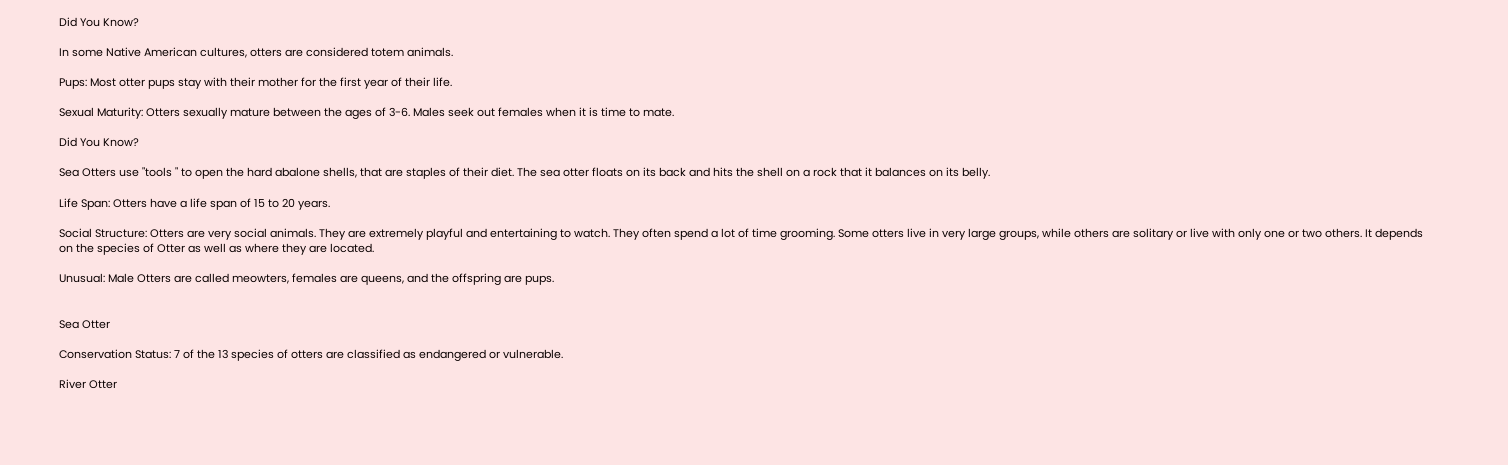Did You Know?

In some Native American cultures, otters are considered totem animals.

Pups: Most otter pups stay with their mother for the first year of their life.

Sexual Maturity: Otters sexually mature between the ages of 3-6. Males seek out females when it is time to mate.

Did You Know?

Sea Otters use "tools " to open the hard abalone shells, that are staples of their diet. The sea otter floats on its back and hits the shell on a rock that it balances on its belly.

Life Span: Otters have a life span of 15 to 20 years.

Social Structure: Otters are very social animals. They are extremely playful and entertaining to watch. They often spend a lot of time grooming. Some otters live in very large groups, while others are solitary or live with only one or two others. It depends on the species of Otter as well as where they are located.

Unusual: Male Otters are called meowters, females are queens, and the offspring are pups.


Sea Otter

Conservation Status: 7 of the 13 species of otters are classified as endangered or vulnerable.

River Otter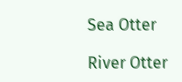Sea Otter

River Otter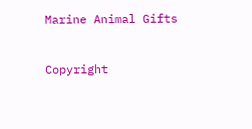Marine Animal Gifts


Copyright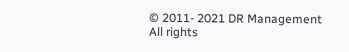© 2011- 2021 DR Management
All rights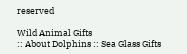reserved

Wild Animal Gifts
:: About Dolphins :: Sea Glass Gifts